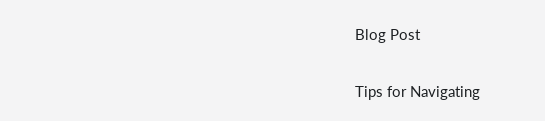Blog Post

Tips for Navigating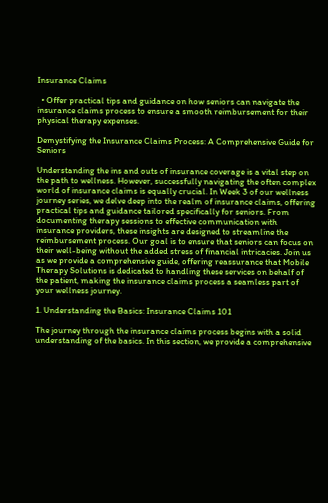Insurance Claims

  • Offer practical tips and guidance on how seniors can navigate the insurance claims process to ensure a smooth reimbursement for their physical therapy expenses.

Demystifying the Insurance Claims Process: A Comprehensive Guide for Seniors

Understanding the ins and outs of insurance coverage is a vital step on the path to wellness. However, successfully navigating the often complex world of insurance claims is equally crucial. In Week 3 of our wellness journey series, we delve deep into the realm of insurance claims, offering practical tips and guidance tailored specifically for seniors. From documenting therapy sessions to effective communication with insurance providers, these insights are designed to streamline the reimbursement process. Our goal is to ensure that seniors can focus on their well-being without the added stress of financial intricacies. Join us as we provide a comprehensive guide, offering reassurance that Mobile Therapy Solutions is dedicated to handling these services on behalf of the patient, making the insurance claims process a seamless part of your wellness journey.

1. Understanding the Basics: Insurance Claims 101

The journey through the insurance claims process begins with a solid understanding of the basics. In this section, we provide a comprehensive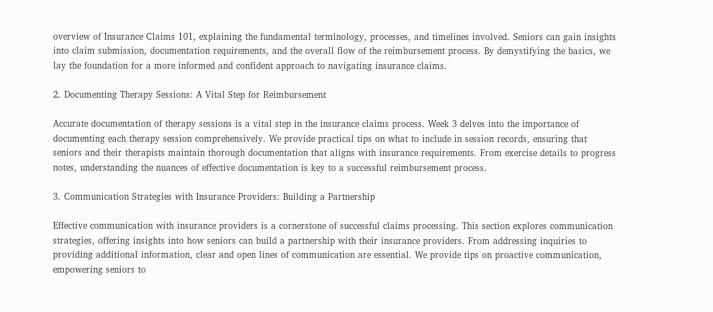overview of Insurance Claims 101, explaining the fundamental terminology, processes, and timelines involved. Seniors can gain insights into claim submission, documentation requirements, and the overall flow of the reimbursement process. By demystifying the basics, we lay the foundation for a more informed and confident approach to navigating insurance claims.

2. Documenting Therapy Sessions: A Vital Step for Reimbursement

Accurate documentation of therapy sessions is a vital step in the insurance claims process. Week 3 delves into the importance of documenting each therapy session comprehensively. We provide practical tips on what to include in session records, ensuring that seniors and their therapists maintain thorough documentation that aligns with insurance requirements. From exercise details to progress notes, understanding the nuances of effective documentation is key to a successful reimbursement process.

3. Communication Strategies with Insurance Providers: Building a Partnership

Effective communication with insurance providers is a cornerstone of successful claims processing. This section explores communication strategies, offering insights into how seniors can build a partnership with their insurance providers. From addressing inquiries to providing additional information, clear and open lines of communication are essential. We provide tips on proactive communication, empowering seniors to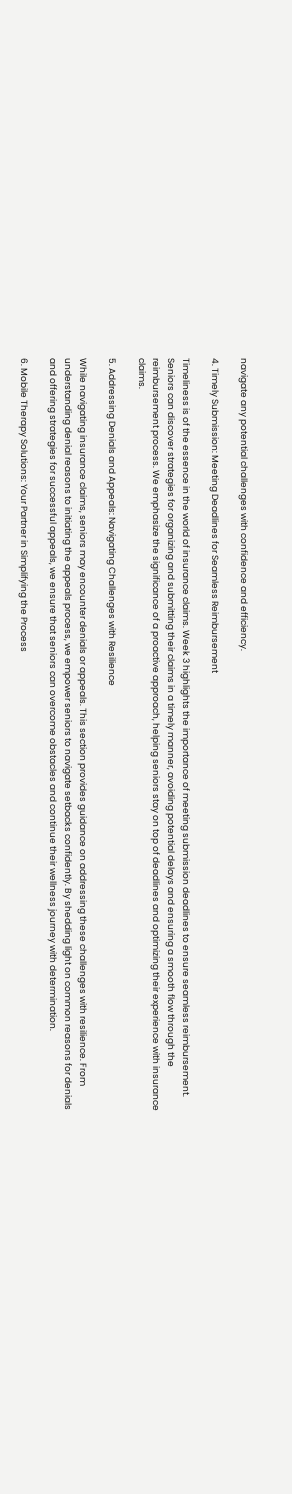navigate any potential challenges with confidence and efficiency.

4. Timely Submission: Meeting Deadlines for Seamless Reimbursement

Timeliness is of the essence in the world of insurance claims. Week 3 highlights the importance of meeting submission deadlines to ensure seamless reimbursement. Seniors can discover strategies for organizing and submitting their claims in a timely manner, avoiding potential delays and ensuring a smooth flow through the reimbursement process. We emphasize the significance of a proactive approach, helping seniors stay on top of deadlines and optimizing their experience with insurance claims.

5. Addressing Denials and Appeals: Navigating Challenges with Resilience

While navigating insurance claims, seniors may encounter denials or appeals. This section provides guidance on addressing these challenges with resilience. From understanding denial reasons to initiating the appeals process, we empower seniors to navigate setbacks confidently. By shedding light on common reasons for denials and offering strategies for successful appeals, we ensure that seniors can overcome obstacles and continue their wellness journey with determination.

6. Mobile Therapy Solutions: Your Partner in Simplifying the Process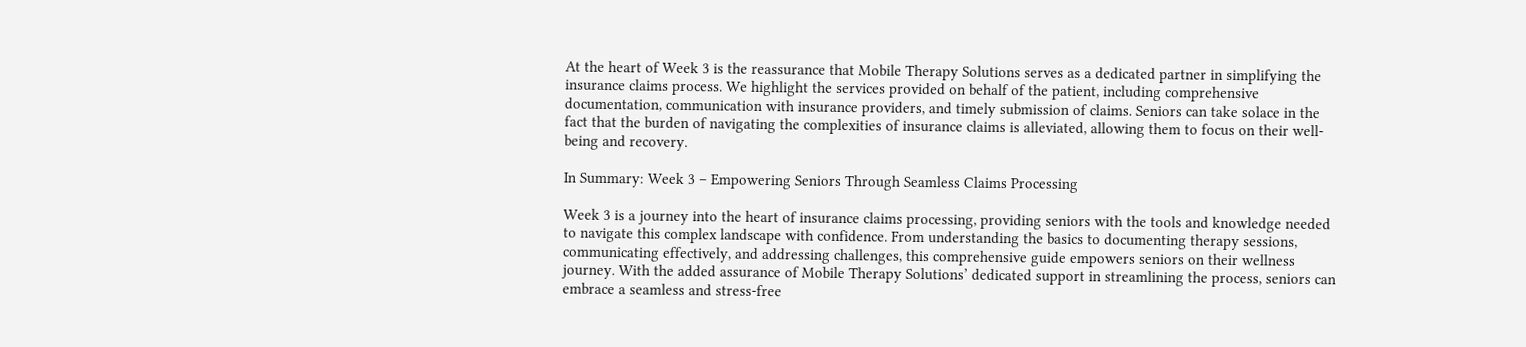At the heart of Week 3 is the reassurance that Mobile Therapy Solutions serves as a dedicated partner in simplifying the insurance claims process. We highlight the services provided on behalf of the patient, including comprehensive documentation, communication with insurance providers, and timely submission of claims. Seniors can take solace in the fact that the burden of navigating the complexities of insurance claims is alleviated, allowing them to focus on their well-being and recovery.

In Summary: Week 3 – Empowering Seniors Through Seamless Claims Processing

Week 3 is a journey into the heart of insurance claims processing, providing seniors with the tools and knowledge needed to navigate this complex landscape with confidence. From understanding the basics to documenting therapy sessions, communicating effectively, and addressing challenges, this comprehensive guide empowers seniors on their wellness journey. With the added assurance of Mobile Therapy Solutions’ dedicated support in streamlining the process, seniors can embrace a seamless and stress-free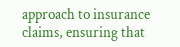approach to insurance claims, ensuring that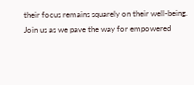their focus remains squarely on their well-being. Join us as we pave the way for empowered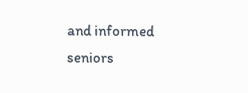and informed seniors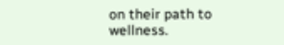on their path to wellness.